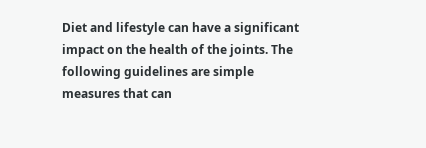Diet and lifestyle can have a significant impact on the health of the joints. The following guidelines are simple measures that can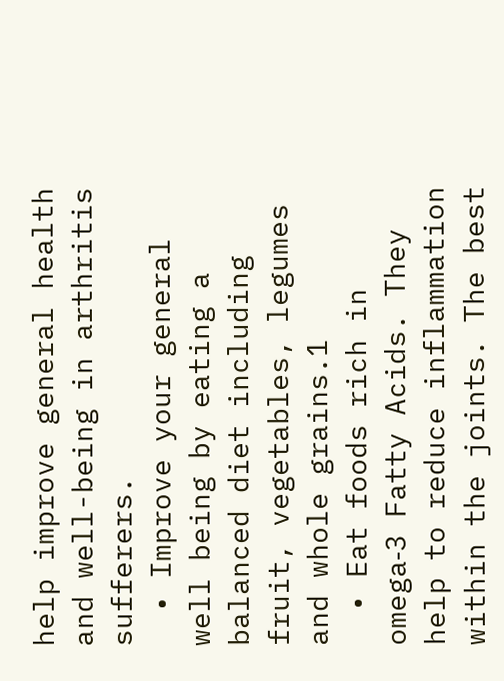help improve general health and well-being in arthritis sufferers.
  • Improve your general well being by eating a balanced diet including fruit, vegetables, legumes and whole grains.1
  • Eat foods rich in omega‐3 Fatty Acids. They help to reduce inflammation within the joints. The best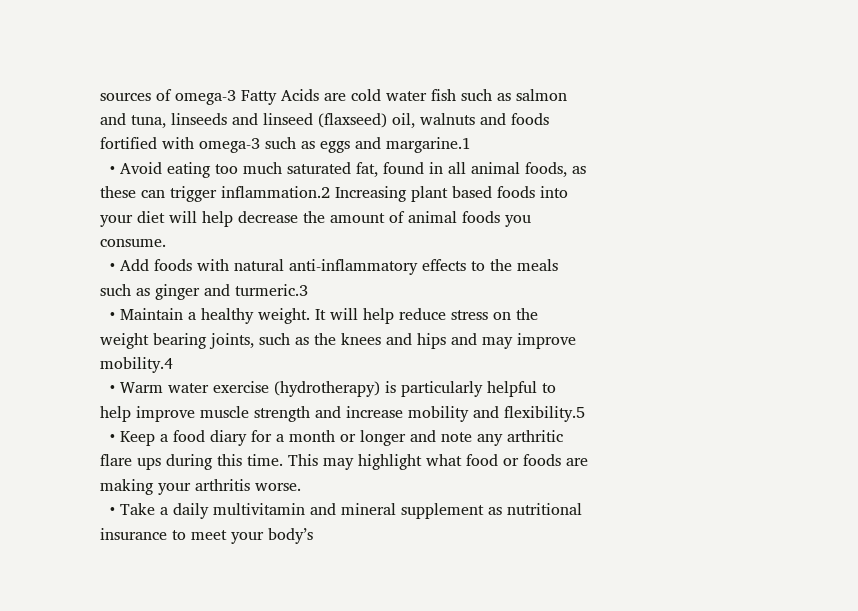sources of omega‐3 Fatty Acids are cold water fish such as salmon and tuna, linseeds and linseed (flaxseed) oil, walnuts and foods fortified with omega‐3 such as eggs and margarine.1
  • Avoid eating too much saturated fat, found in all animal foods, as these can trigger inflammation.2 Increasing plant based foods into your diet will help decrease the amount of animal foods you consume.
  • Add foods with natural anti‐inflammatory effects to the meals such as ginger and turmeric.3
  • Maintain a healthy weight. It will help reduce stress on the weight bearing joints, such as the knees and hips and may improve mobility.4
  • Warm water exercise (hydrotherapy) is particularly helpful to help improve muscle strength and increase mobility and flexibility.5
  • Keep a food diary for a month or longer and note any arthritic flare ups during this time. This may highlight what food or foods are making your arthritis worse.
  • Take a daily multivitamin and mineral supplement as nutritional insurance to meet your body’s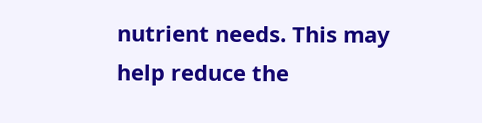nutrient needs. This may help reduce the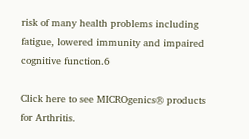risk of many health problems including fatigue, lowered immunity and impaired cognitive function.6

Click here to see MICROgenics® products for Arthritis.